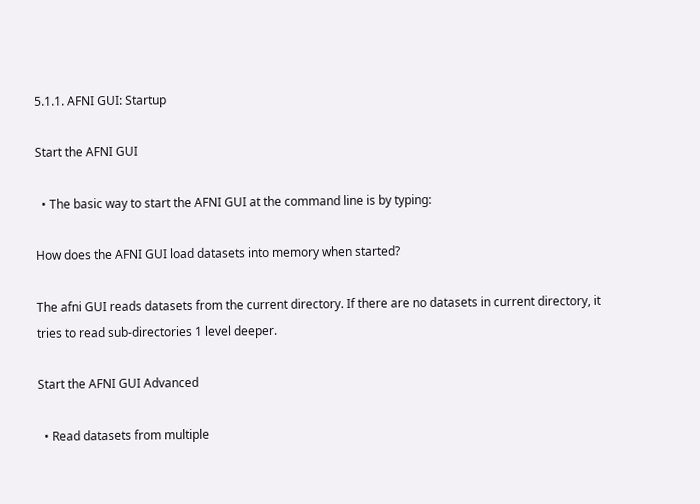5.1.1. AFNI GUI: Startup

Start the AFNI GUI

  • The basic way to start the AFNI GUI at the command line is by typing:

How does the AFNI GUI load datasets into memory when started?

The afni GUI reads datasets from the current directory. If there are no datasets in current directory, it tries to read sub-directories 1 level deeper.

Start the AFNI GUI Advanced

  • Read datasets from multiple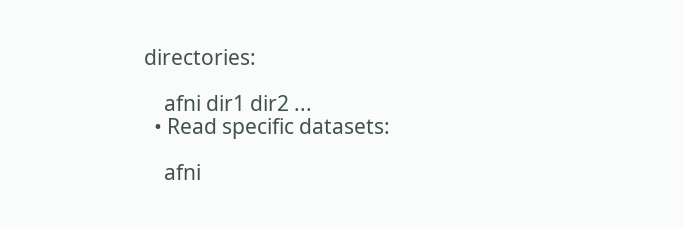directories:

    afni dir1 dir2 ...
  • Read specific datasets:

    afni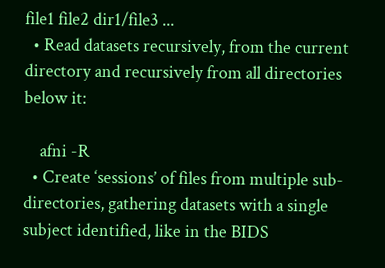file1 file2 dir1/file3 ...
  • Read datasets recursively, from the current directory and recursively from all directories below it:

    afni -R
  • Create ‘sessions’ of files from multiple sub-directories, gathering datasets with a single subject identified, like in the BIDS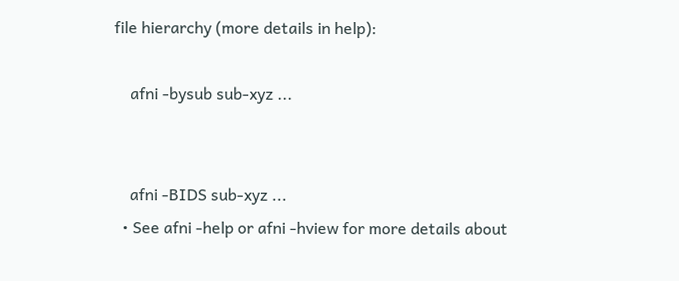file hierarchy (more details in help):

    afni -bysub sub-xyz ...


    afni -BIDS sub-xyz ...
  • See afni -help or afni -hview for more details about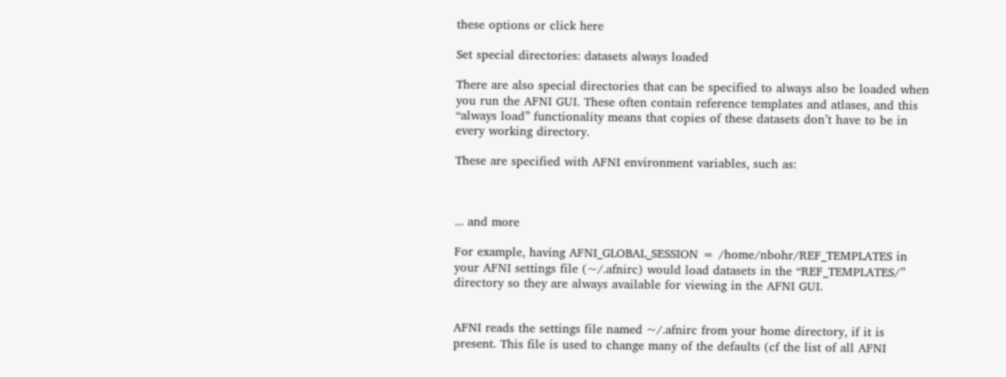these options or click here

Set special directories: datasets always loaded

There are also special directories that can be specified to always also be loaded when you run the AFNI GUI. These often contain reference templates and atlases, and this “always load” functionality means that copies of these datasets don’t have to be in every working directory.

These are specified with AFNI environment variables, such as:



... and more

For example, having AFNI_GLOBAL_SESSION = /home/nbohr/REF_TEMPLATES in your AFNI settings file (~/.afnirc) would load datasets in the “REF_TEMPLATES/” directory so they are always available for viewing in the AFNI GUI.


AFNI reads the settings file named ~/.afnirc from your home directory, if it is present. This file is used to change many of the defaults (cf the list of all AFNI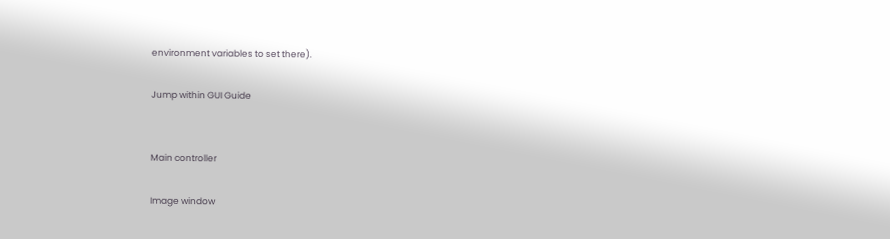environment variables to set there).

Jump within GUI Guide


Main controller

Image window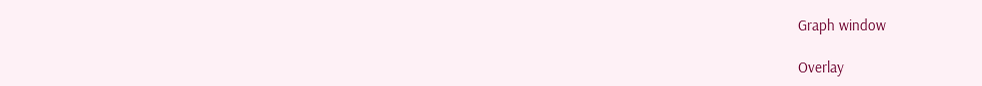Graph window

Overlay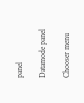panel

Datamode panel

Chooser menu